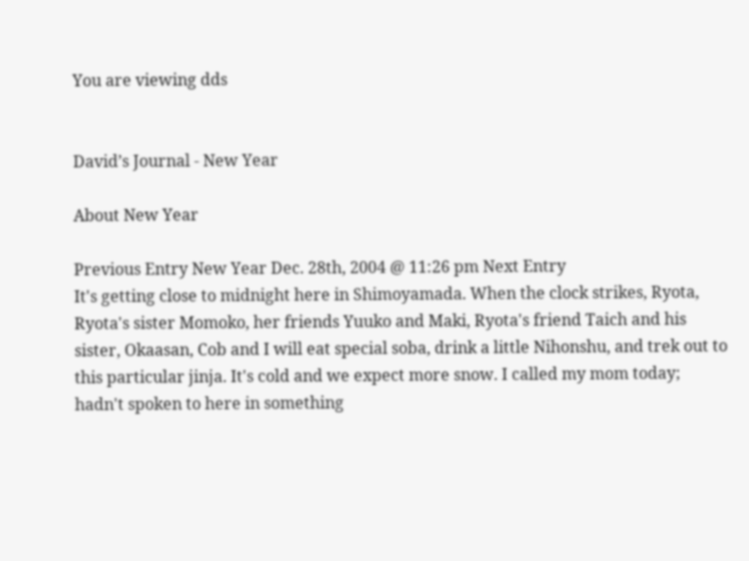You are viewing dds


David’s Journal - New Year

About New Year

Previous Entry New Year Dec. 28th, 2004 @ 11:26 pm Next Entry
It's getting close to midnight here in Shimoyamada. When the clock strikes, Ryota, Ryota's sister Momoko, her friends Yuuko and Maki, Ryota's friend Taich and his sister, Okaasan, Cob and I will eat special soba, drink a little Nihonshu, and trek out to this particular jinja. It's cold and we expect more snow. I called my mom today; hadn't spoken to here in something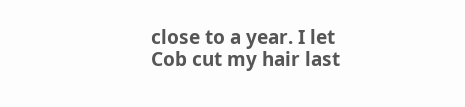close to a year. I let Cob cut my hair last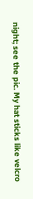night; see the pic. My hat sticks like velcro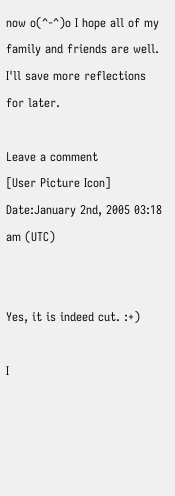now o(^-^)o I hope all of my family and friends are well. I'll save more reflections for later.

Leave a comment
[User Picture Icon]
Date:January 2nd, 2005 03:18 am (UTC)


Yes, it is indeed cut. :+)

I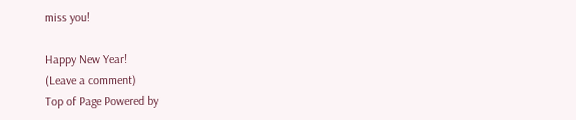miss you!

Happy New Year!
(Leave a comment)
Top of Page Powered by